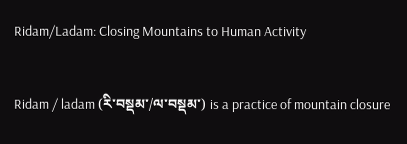Ridam/Ladam: Closing Mountains to Human Activity

Ridam / ladam (རི་བསྡམ་/ལ་བསྡམ་) is a practice of mountain closure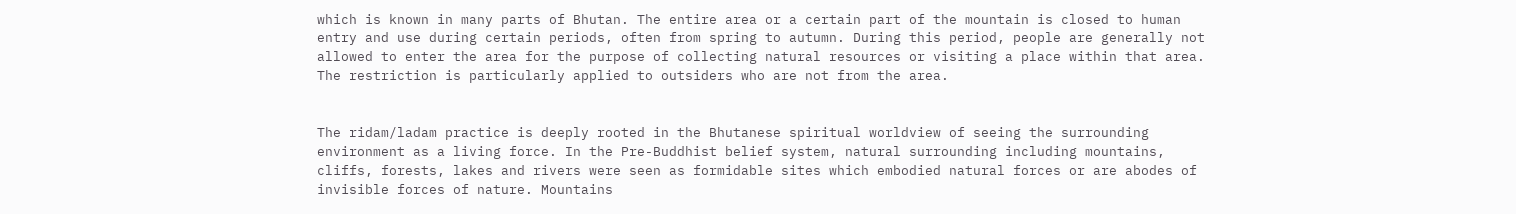which is known in many parts of Bhutan. The entire area or a certain part of the mountain is closed to human entry and use during certain periods, often from spring to autumn. During this period, people are generally not allowed to enter the area for the purpose of collecting natural resources or visiting a place within that area. The restriction is particularly applied to outsiders who are not from the area.


The ridam/ladam practice is deeply rooted in the Bhutanese spiritual worldview of seeing the surrounding environment as a living force. In the Pre-Buddhist belief system, natural surrounding including mountains, cliffs, forests, lakes and rivers were seen as formidable sites which embodied natural forces or are abodes of invisible forces of nature. Mountains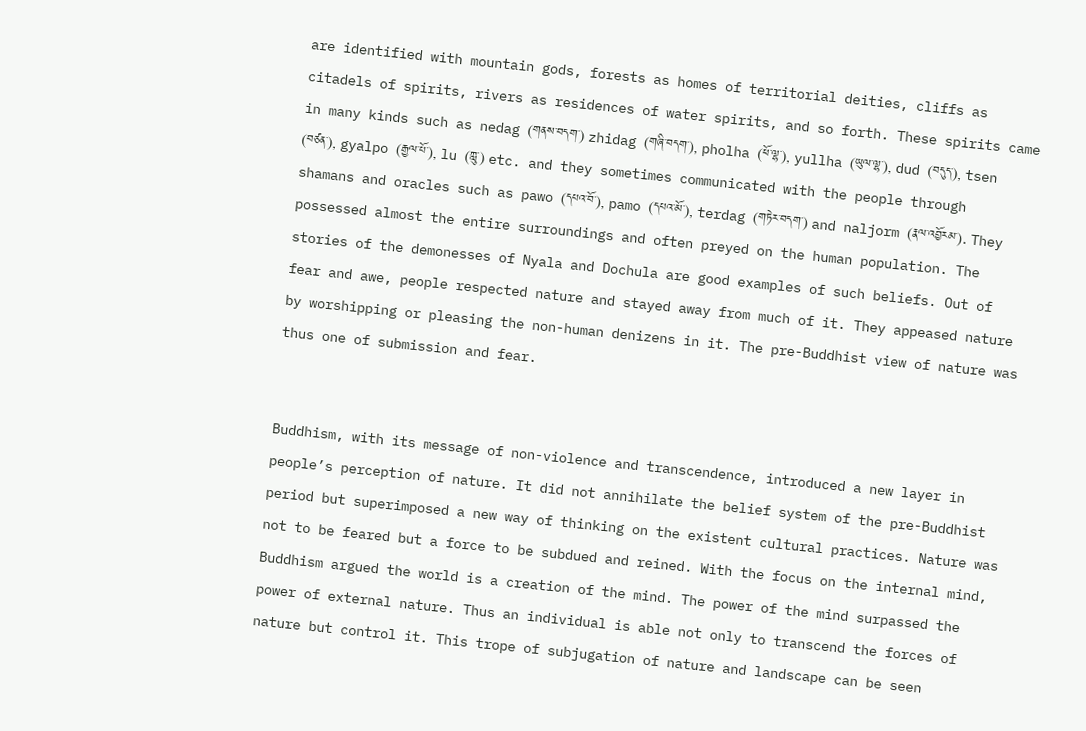are identified with mountain gods, forests as homes of territorial deities, cliffs as citadels of spirits, rivers as residences of water spirits, and so forth. These spirits came in many kinds such as nedag (གནས་བདག་) zhidag (གཞི་བདག་), pholha (ཕོ་ལྷ་), yullha (ཡུལ་ལྷ་), dud (བདུད་), tsen (བཙན་), gyalpo (རྒྱལ་པོ་), lu (ཀླུ་) etc. and they sometimes communicated with the people through shamans and oracles such as pawo (དཔའ་བོ་), pamo (དཔའ་མོ་), terdag (གཏེར་བདག་) and naljorm (རྣལ་འབྱོརམ་). They possessed almost the entire surroundings and often preyed on the human population. The stories of the demonesses of Nyala and Dochula are good examples of such beliefs. Out of fear and awe, people respected nature and stayed away from much of it. They appeased nature by worshipping or pleasing the non-human denizens in it. The pre-Buddhist view of nature was thus one of submission and fear.


Buddhism, with its message of non-violence and transcendence, introduced a new layer in people’s perception of nature. It did not annihilate the belief system of the pre-Buddhist period but superimposed a new way of thinking on the existent cultural practices. Nature was not to be feared but a force to be subdued and reined. With the focus on the internal mind, Buddhism argued the world is a creation of the mind. The power of the mind surpassed the power of external nature. Thus an individual is able not only to transcend the forces of nature but control it. This trope of subjugation of nature and landscape can be seen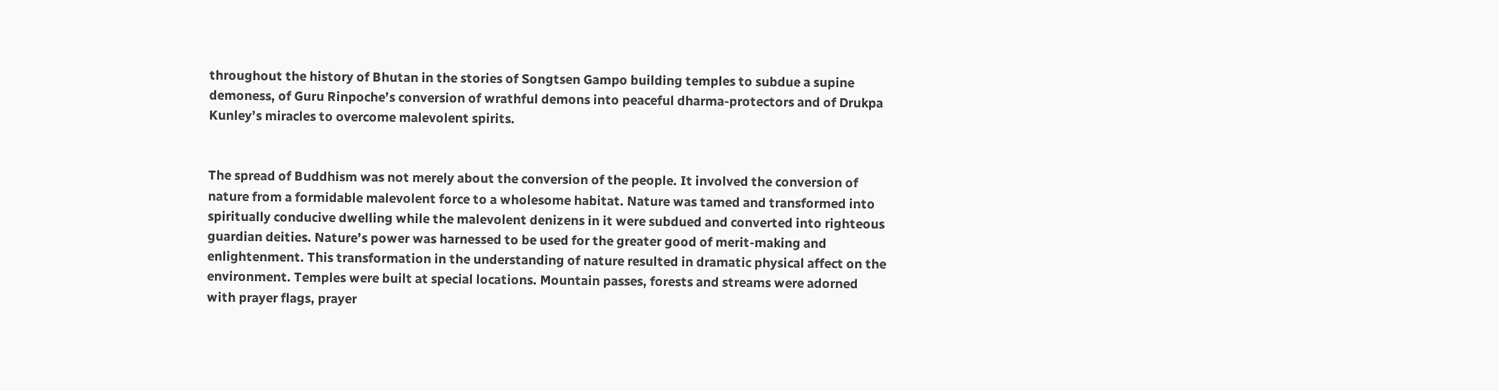throughout the history of Bhutan in the stories of Songtsen Gampo building temples to subdue a supine demoness, of Guru Rinpoche’s conversion of wrathful demons into peaceful dharma-protectors and of Drukpa Kunley’s miracles to overcome malevolent spirits.


The spread of Buddhism was not merely about the conversion of the people. It involved the conversion of nature from a formidable malevolent force to a wholesome habitat. Nature was tamed and transformed into spiritually conducive dwelling while the malevolent denizens in it were subdued and converted into righteous guardian deities. Nature’s power was harnessed to be used for the greater good of merit-making and enlightenment. This transformation in the understanding of nature resulted in dramatic physical affect on the environment. Temples were built at special locations. Mountain passes, forests and streams were adorned with prayer flags, prayer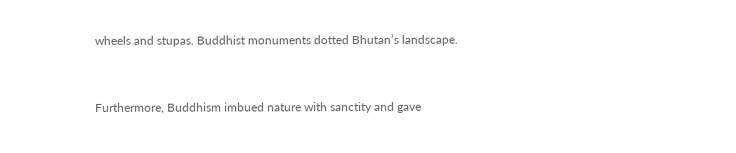wheels and stupas. Buddhist monuments dotted Bhutan’s landscape.


Furthermore, Buddhism imbued nature with sanctity and gave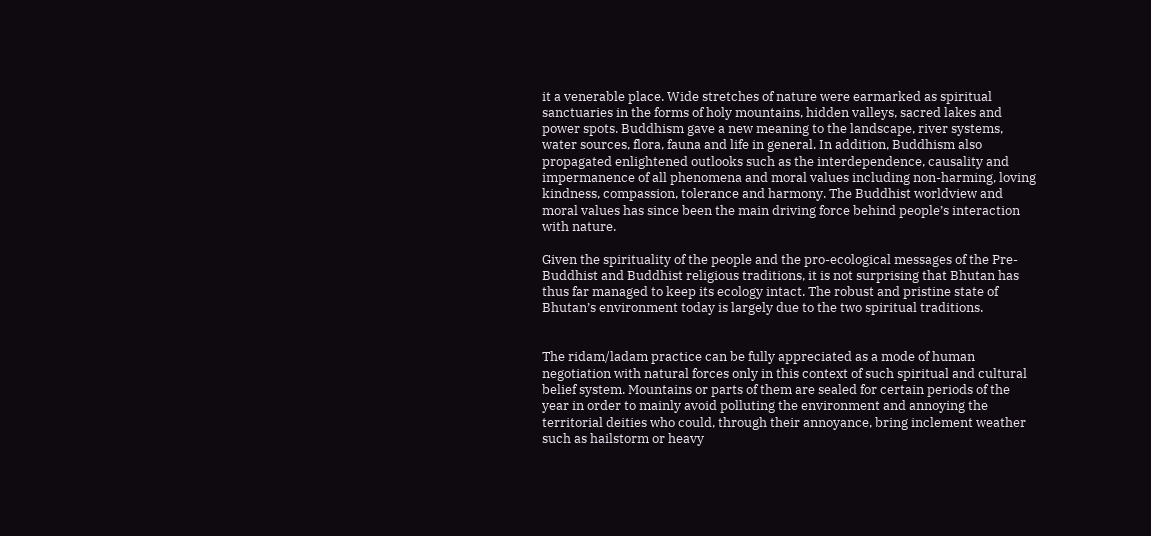it a venerable place. Wide stretches of nature were earmarked as spiritual sanctuaries in the forms of holy mountains, hidden valleys, sacred lakes and power spots. Buddhism gave a new meaning to the landscape, river systems, water sources, flora, fauna and life in general. In addition, Buddhism also propagated enlightened outlooks such as the interdependence, causality and impermanence of all phenomena and moral values including non-harming, loving kindness, compassion, tolerance and harmony. The Buddhist worldview and moral values has since been the main driving force behind people’s interaction with nature.

Given the spirituality of the people and the pro-ecological messages of the Pre-Buddhist and Buddhist religious traditions, it is not surprising that Bhutan has thus far managed to keep its ecology intact. The robust and pristine state of Bhutan’s environment today is largely due to the two spiritual traditions.


The ridam/ladam practice can be fully appreciated as a mode of human negotiation with natural forces only in this context of such spiritual and cultural belief system. Mountains or parts of them are sealed for certain periods of the year in order to mainly avoid polluting the environment and annoying the territorial deities who could, through their annoyance, bring inclement weather such as hailstorm or heavy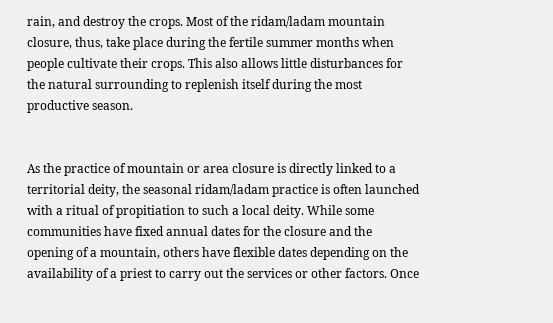rain, and destroy the crops. Most of the ridam/ladam mountain closure, thus, take place during the fertile summer months when people cultivate their crops. This also allows little disturbances for the natural surrounding to replenish itself during the most productive season.


As the practice of mountain or area closure is directly linked to a territorial deity, the seasonal ridam/ladam practice is often launched with a ritual of propitiation to such a local deity. While some communities have fixed annual dates for the closure and the opening of a mountain, others have flexible dates depending on the availability of a priest to carry out the services or other factors. Once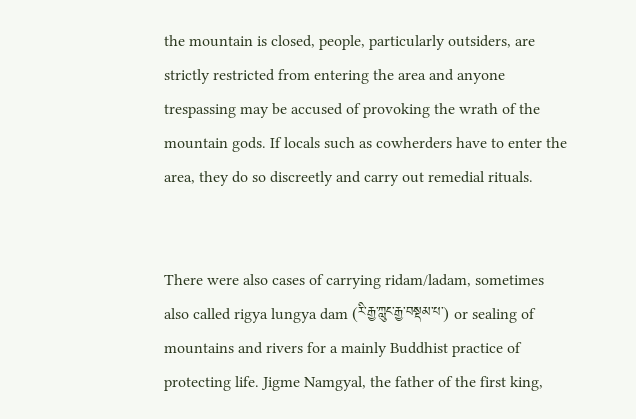the mountain is closed, people, particularly outsiders, are strictly restricted from entering the area and anyone trespassing may be accused of provoking the wrath of the mountain gods. If locals such as cowherders have to enter the area, they do so discreetly and carry out remedial rituals.


There were also cases of carrying ridam/ladam, sometimes also called rigya lungya dam (རི་རྒྱ་ཀླུང་རྒྱ་བསྡམ་པ་) or sealing of mountains and rivers for a mainly Buddhist practice of protecting life. Jigme Namgyal, the father of the first king,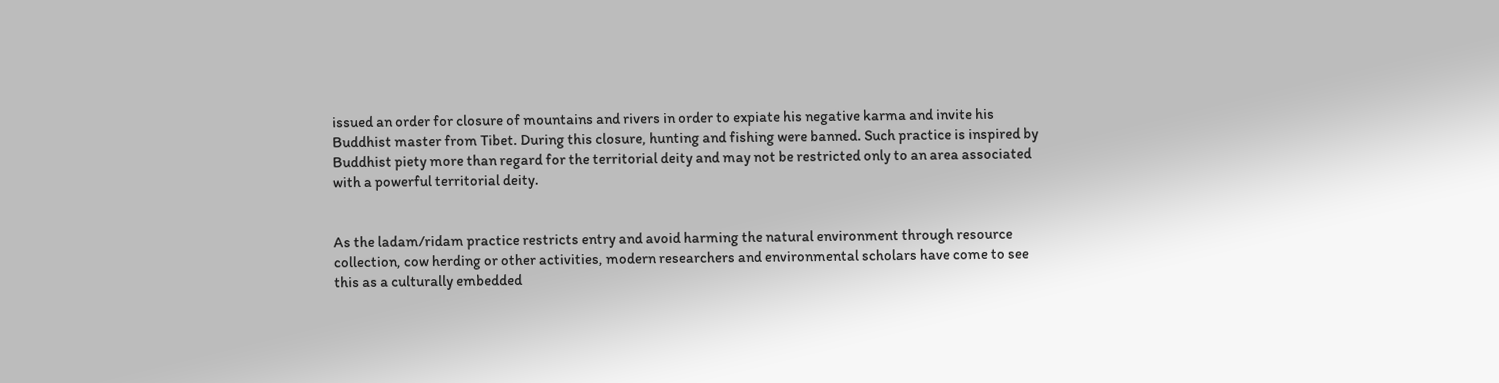issued an order for closure of mountains and rivers in order to expiate his negative karma and invite his Buddhist master from Tibet. During this closure, hunting and fishing were banned. Such practice is inspired by Buddhist piety more than regard for the territorial deity and may not be restricted only to an area associated with a powerful territorial deity.


As the ladam/ridam practice restricts entry and avoid harming the natural environment through resource collection, cow herding or other activities, modern researchers and environmental scholars have come to see this as a culturally embedded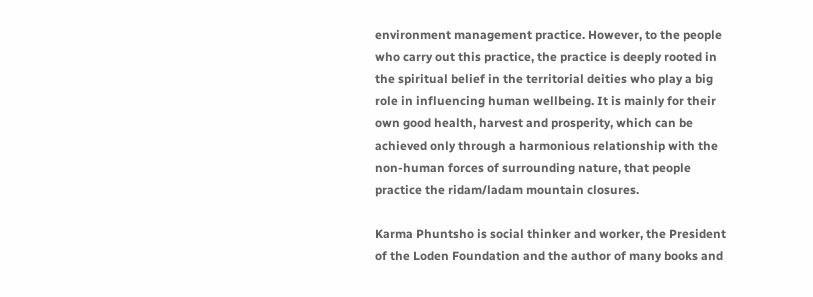environment management practice. However, to the people who carry out this practice, the practice is deeply rooted in the spiritual belief in the territorial deities who play a big role in influencing human wellbeing. It is mainly for their own good health, harvest and prosperity, which can be achieved only through a harmonious relationship with the non-human forces of surrounding nature, that people practice the ridam/ladam mountain closures.

Karma Phuntsho is social thinker and worker, the President of the Loden Foundation and the author of many books and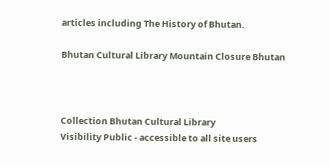articles including The History of Bhutan.

Bhutan Cultural Library Mountain Closure Bhutan



Collection Bhutan Cultural Library
Visibility Public - accessible to all site users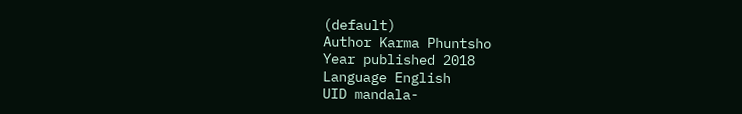(default)
Author Karma Phuntsho
Year published 2018
Language English
UID mandala-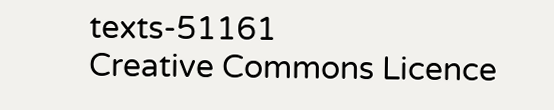texts-51161
Creative Commons Licence